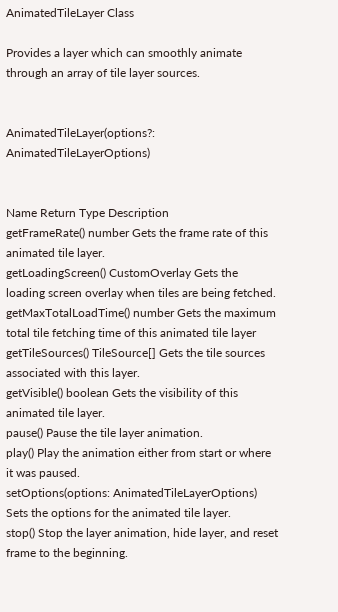AnimatedTileLayer Class

Provides a layer which can smoothly animate through an array of tile layer sources.


AnimatedTileLayer(options?: AnimatedTileLayerOptions)


Name Return Type Description
getFrameRate() number Gets the frame rate of this animated tile layer.
getLoadingScreen() CustomOverlay Gets the loading screen overlay when tiles are being fetched.
getMaxTotalLoadTime() number Gets the maximum total tile fetching time of this animated tile layer
getTileSources() TileSource[] Gets the tile sources associated with this layer.
getVisible() boolean Gets the visibility of this animated tile layer.
pause() Pause the tile layer animation.
play() Play the animation either from start or where it was paused.
setOptions(options: AnimatedTileLayerOptions) Sets the options for the animated tile layer.
stop() Stop the layer animation, hide layer, and reset frame to the beginning.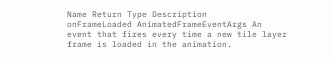Name Return Type Description
onFrameLoaded AnimatedFrameEventArgs An event that fires every time a new tile layer frame is loaded in the animation.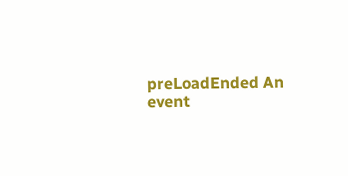preLoadEnded An event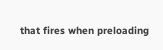that fires when preloading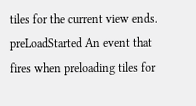tiles for the current view ends.
preLoadStarted An event that fires when preloading tiles for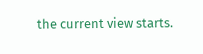the current view starts.